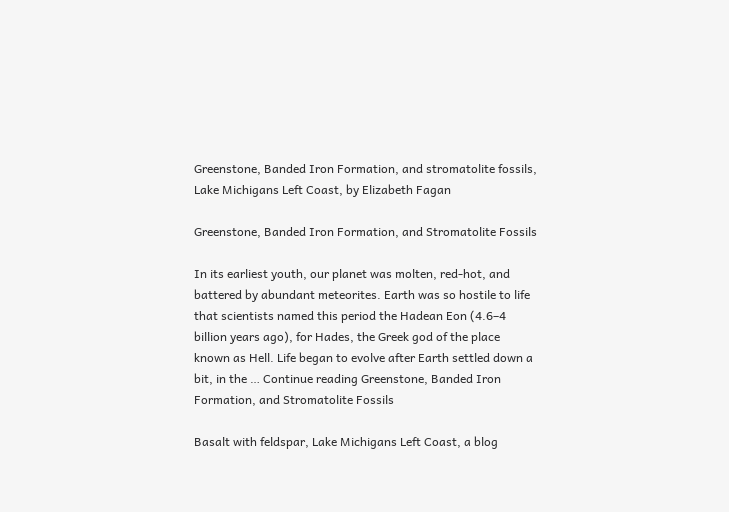Greenstone, Banded Iron Formation, and stromatolite fossils, Lake Michigans Left Coast, by Elizabeth Fagan

Greenstone, Banded Iron Formation, and Stromatolite Fossils

In its earliest youth, our planet was molten, red-hot, and battered by abundant meteorites. Earth was so hostile to life that scientists named this period the Hadean Eon (4.6–4 billion years ago), for Hades, the Greek god of the place known as Hell. Life began to evolve after Earth settled down a bit, in the … Continue reading Greenstone, Banded Iron Formation, and Stromatolite Fossils

Basalt with feldspar, Lake Michigans Left Coast, a blog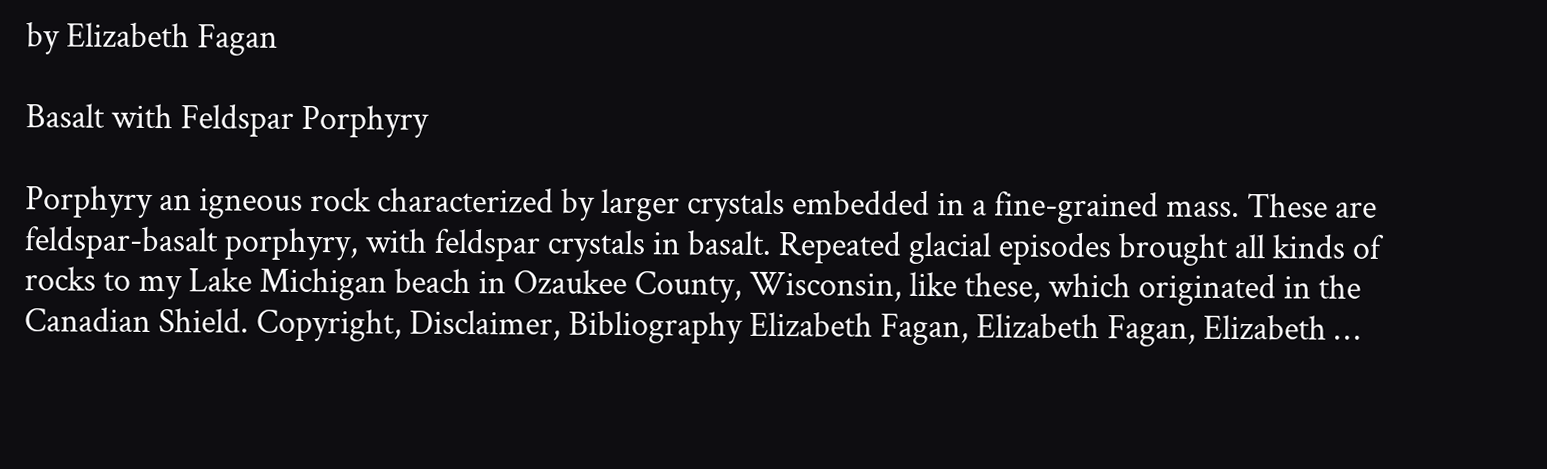by Elizabeth Fagan

Basalt with Feldspar Porphyry

Porphyry an igneous rock characterized by larger crystals embedded in a fine-grained mass. These are feldspar-basalt porphyry, with feldspar crystals in basalt. Repeated glacial episodes brought all kinds of rocks to my Lake Michigan beach in Ozaukee County, Wisconsin, like these, which originated in the Canadian Shield. Copyright, Disclaimer, Bibliography Elizabeth Fagan, Elizabeth Fagan, Elizabeth …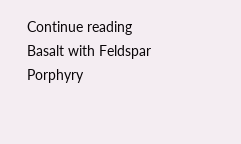Continue reading Basalt with Feldspar Porphyry